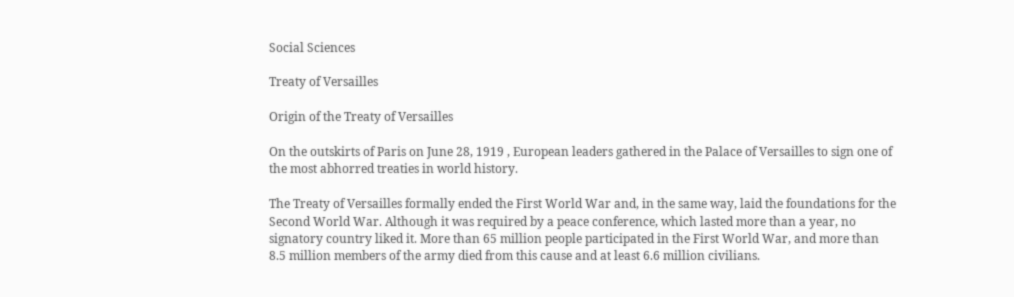Social Sciences

Treaty of Versailles

Origin of the Treaty of Versailles

On the outskirts of Paris on June 28, 1919 , European leaders gathered in the Palace of Versailles to sign one of the most abhorred treaties in world history.

The Treaty of Versailles formally ended the First World War and, in the same way, laid the foundations for the Second World War. Although it was required by a peace conference, which lasted more than a year, no signatory country liked it. More than 65 million people participated in the First World War, and more than 8.5 million members of the army died from this cause and at least 6.6 million civilians.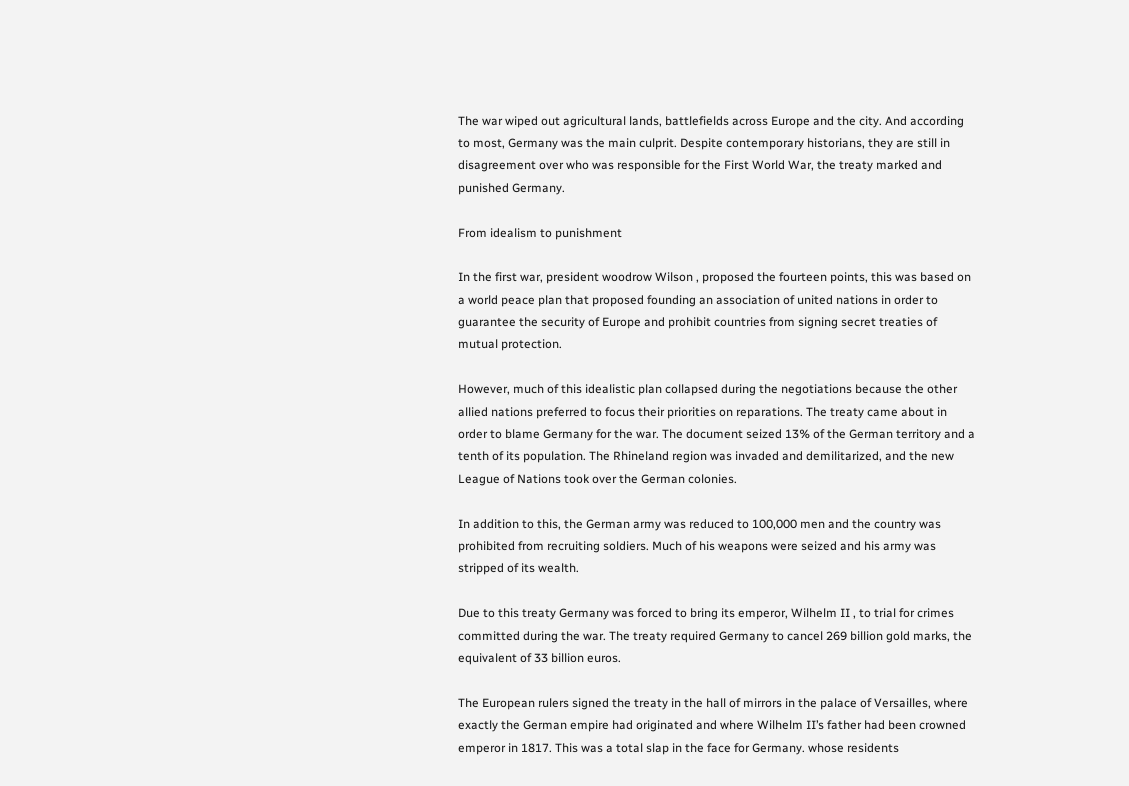The war wiped out agricultural lands, battlefields across Europe and the city. And according to most, Germany was the main culprit. Despite contemporary historians, they are still in disagreement over who was responsible for the First World War, the treaty marked and punished Germany.

From idealism to punishment

In the first war, president woodrow Wilson , proposed the fourteen points, this was based on a world peace plan that proposed founding an association of united nations in order to guarantee the security of Europe and prohibit countries from signing secret treaties of mutual protection.

However, much of this idealistic plan collapsed during the negotiations because the other allied nations preferred to focus their priorities on reparations. The treaty came about in order to blame Germany for the war. The document seized 13% of the German territory and a tenth of its population. The Rhineland region was invaded and demilitarized, and the new League of Nations took over the German colonies.

In addition to this, the German army was reduced to 100,000 men and the country was prohibited from recruiting soldiers. Much of his weapons were seized and his army was stripped of its wealth.

Due to this treaty Germany was forced to bring its emperor, Wilhelm II , to trial for crimes committed during the war. The treaty required Germany to cancel 269 billion gold marks, the equivalent of 33 billion euros.

The European rulers signed the treaty in the hall of mirrors in the palace of Versailles, where exactly the German empire had originated and where Wilhelm II’s father had been crowned emperor in 1817. This was a total slap in the face for Germany. whose residents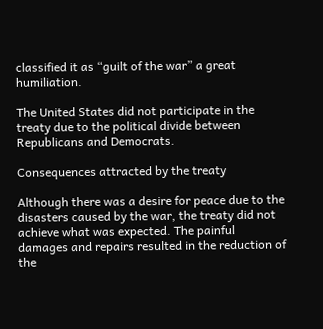classified it as “guilt of the war” a great humiliation.

The United States did not participate in the treaty due to the political divide between Republicans and Democrats.

Consequences attracted by the treaty

Although there was a desire for peace due to the disasters caused by the war, the treaty did not achieve what was expected. The painful damages and repairs resulted in the reduction of the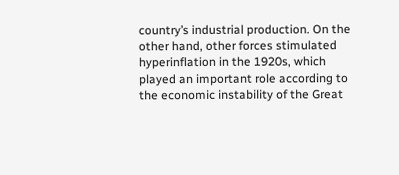country’s industrial production. On the other hand, other forces stimulated hyperinflation in the 1920s, which played an important role according to the economic instability of the Great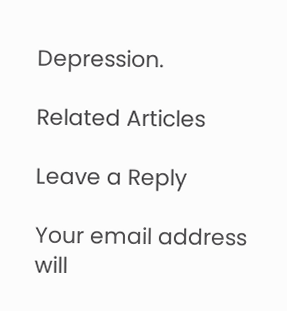Depression.

Related Articles

Leave a Reply

Your email address will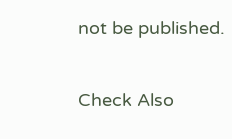not be published.

Check Also